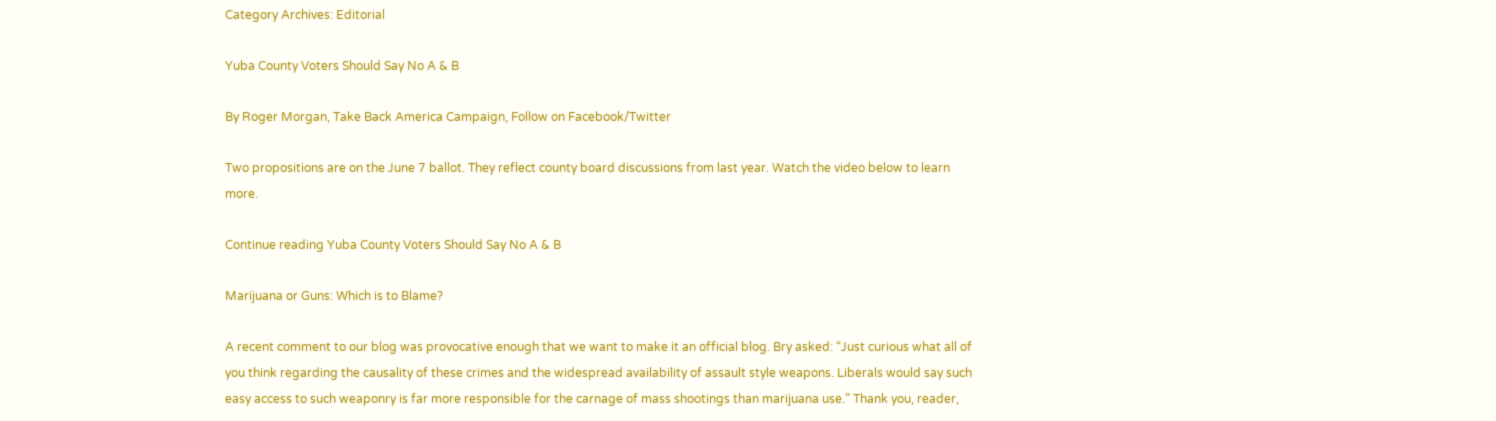Category Archives: Editorial

Yuba County Voters Should Say No A & B

By Roger Morgan, Take Back America Campaign, Follow on Facebook/Twitter

Two propositions are on the June 7 ballot. They reflect county board discussions from last year. Watch the video below to learn more.

Continue reading Yuba County Voters Should Say No A & B

Marijuana or Guns: Which is to Blame?

A recent comment to our blog was provocative enough that we want to make it an official blog. Bry asked: “Just curious what all of you think regarding the causality of these crimes and the widespread availability of assault style weapons. Liberals would say such easy access to such weaponry is far more responsible for the carnage of mass shootings than marijuana use.” Thank you, reader,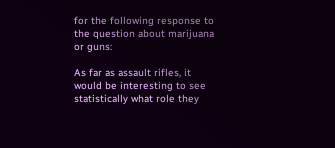for the following response to the question about marijuana or guns:

As far as assault rifles, it would be interesting to see statistically what role they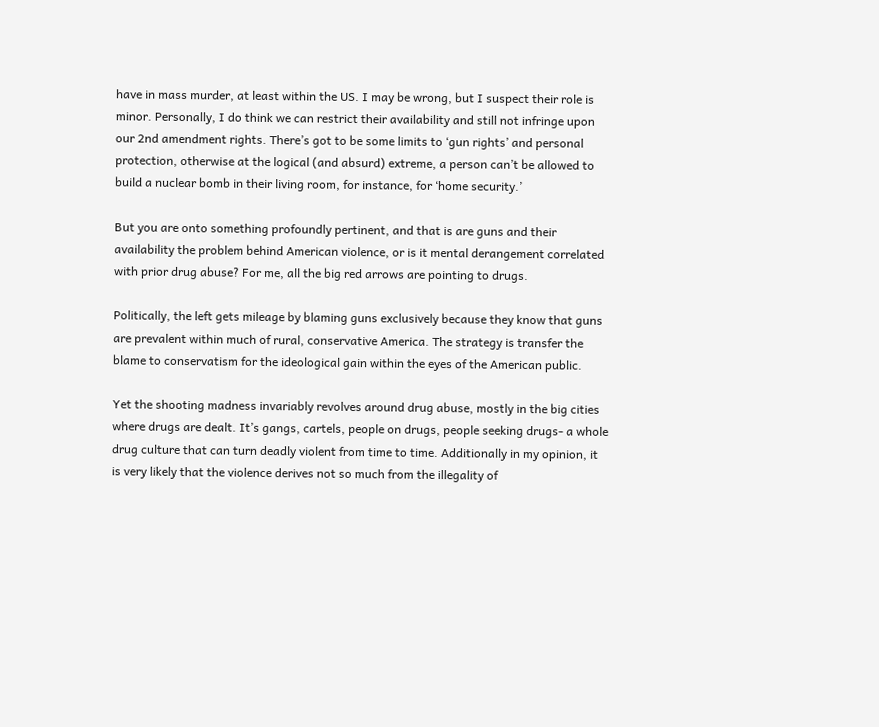have in mass murder, at least within the US. I may be wrong, but I suspect their role is minor. Personally, I do think we can restrict their availability and still not infringe upon our 2nd amendment rights. There’s got to be some limits to ‘gun rights’ and personal protection, otherwise at the logical (and absurd) extreme, a person can’t be allowed to build a nuclear bomb in their living room, for instance, for ‘home security.’

But you are onto something profoundly pertinent, and that is are guns and their availability the problem behind American violence, or is it mental derangement correlated with prior drug abuse? For me, all the big red arrows are pointing to drugs.

Politically, the left gets mileage by blaming guns exclusively because they know that guns are prevalent within much of rural, conservative America. The strategy is transfer the blame to conservatism for the ideological gain within the eyes of the American public.

Yet the shooting madness invariably revolves around drug abuse, mostly in the big cities where drugs are dealt. It’s gangs, cartels, people on drugs, people seeking drugs- a whole drug culture that can turn deadly violent from time to time. Additionally in my opinion, it is very likely that the violence derives not so much from the illegality of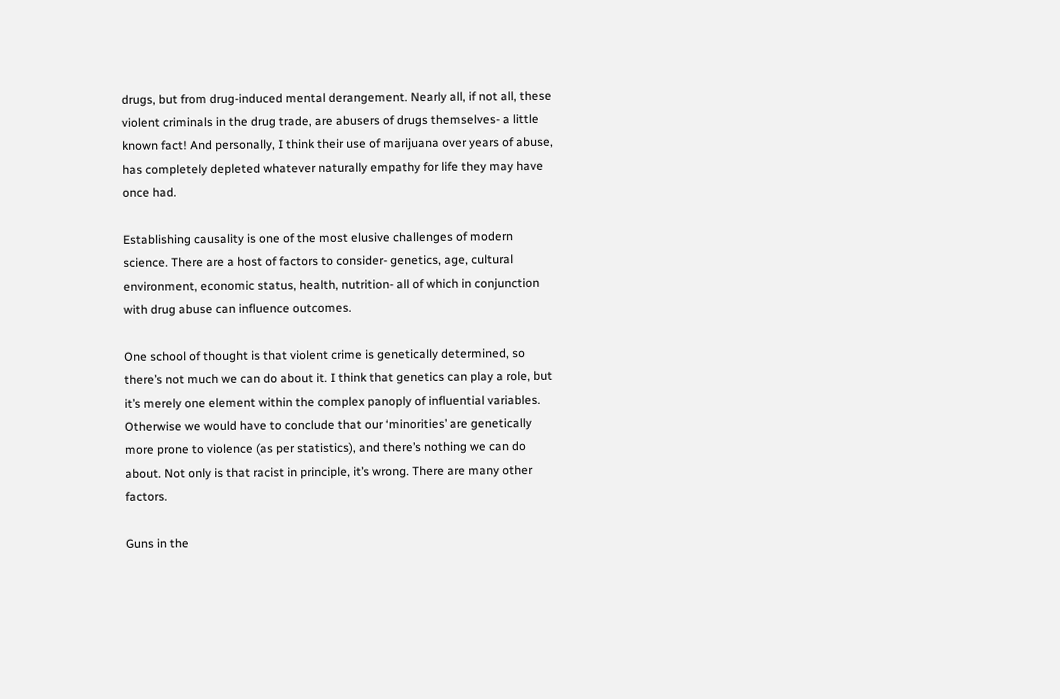drugs, but from drug-induced mental derangement. Nearly all, if not all, these violent criminals in the drug trade, are abusers of drugs themselves- a little known fact! And personally, I think their use of marijuana over years of abuse, has completely depleted whatever naturally empathy for life they may have once had.

Establishing causality is one of the most elusive challenges of modern science. There are a host of factors to consider- genetics, age, cultural environment, economic status, health, nutrition- all of which in conjunction with drug abuse can influence outcomes.

One school of thought is that violent crime is genetically determined, so there’s not much we can do about it. I think that genetics can play a role, but it’s merely one element within the complex panoply of influential variables. Otherwise we would have to conclude that our ‘minorities’ are genetically more prone to violence (as per statistics), and there’s nothing we can do about. Not only is that racist in principle, it’s wrong. There are many other factors.

Guns in the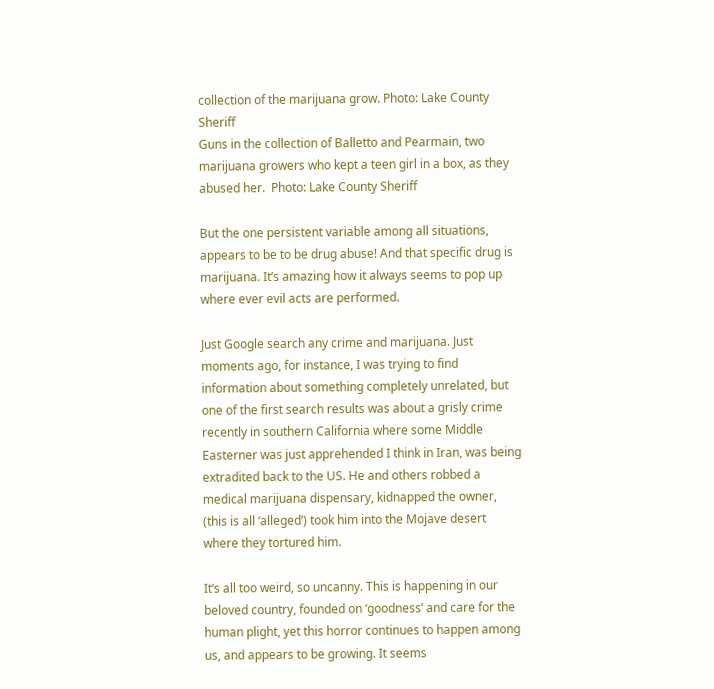collection of the marijuana grow. Photo: Lake County Sheriff
Guns in the collection of Balletto and Pearmain, two marijuana growers who kept a teen girl in a box, as they abused her.  Photo: Lake County Sheriff

But the one persistent variable among all situations, appears to be to be drug abuse! And that specific drug is marijuana. It’s amazing how it always seems to pop up where ever evil acts are performed.

Just Google search any crime and marijuana. Just moments ago, for instance, I was trying to find information about something completely unrelated, but one of the first search results was about a grisly crime recently in southern California where some Middle Easterner was just apprehended I think in Iran, was being extradited back to the US. He and others robbed a medical marijuana dispensary, kidnapped the owner, (this is all ‘alleged’) took him into the Mojave desert where they tortured him.

It’s all too weird, so uncanny. This is happening in our beloved country, founded on ‘goodness’ and care for the human plight, yet this horror continues to happen among us, and appears to be growing. It seems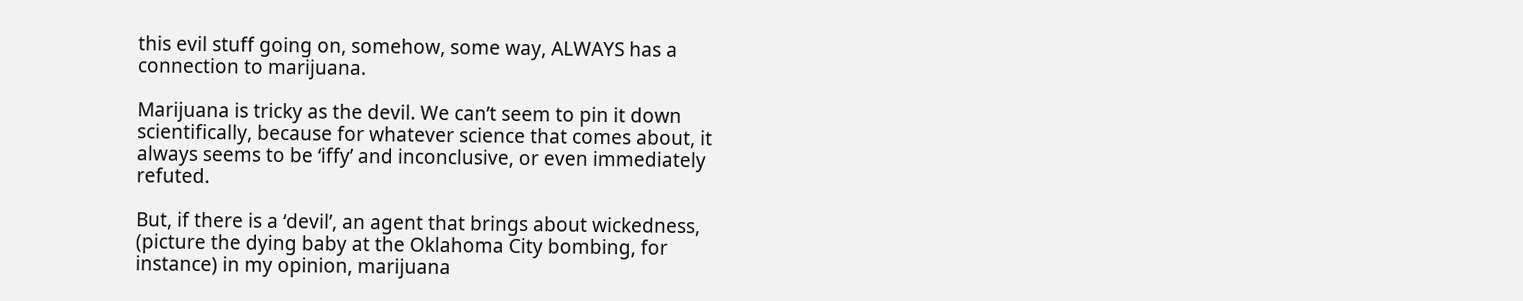this evil stuff going on, somehow, some way, ALWAYS has a connection to marijuana.

Marijuana is tricky as the devil. We can’t seem to pin it down scientifically, because for whatever science that comes about, it always seems to be ‘iffy’ and inconclusive, or even immediately refuted.

But, if there is a ‘devil’, an agent that brings about wickedness, (picture the dying baby at the Oklahoma City bombing, for instance) in my opinion, marijuana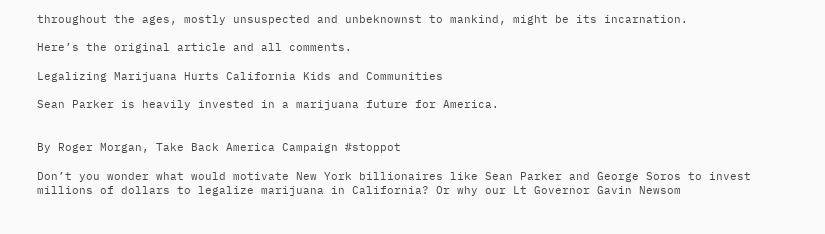throughout the ages, mostly unsuspected and unbeknownst to mankind, might be its incarnation.

Here’s the original article and all comments.

Legalizing Marijuana Hurts California Kids and Communities

Sean Parker is heavily invested in a marijuana future for America.


By Roger Morgan, Take Back America Campaign #stoppot

Don’t you wonder what would motivate New York billionaires like Sean Parker and George Soros to invest millions of dollars to legalize marijuana in California? Or why our Lt Governor Gavin Newsom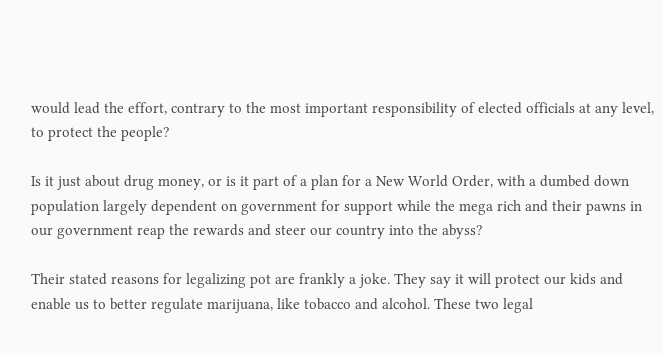would lead the effort, contrary to the most important responsibility of elected officials at any level, to protect the people?

Is it just about drug money, or is it part of a plan for a New World Order, with a dumbed down population largely dependent on government for support while the mega rich and their pawns in our government reap the rewards and steer our country into the abyss?

Their stated reasons for legalizing pot are frankly a joke. They say it will protect our kids and enable us to better regulate marijuana, like tobacco and alcohol. These two legal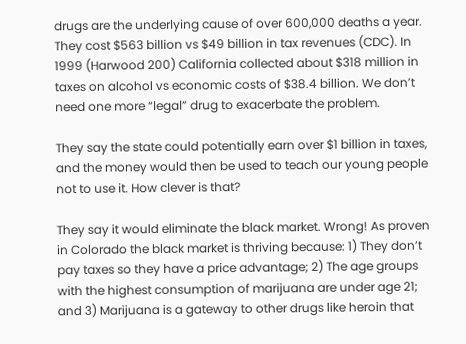drugs are the underlying cause of over 600,000 deaths a year. They cost $563 billion vs $49 billion in tax revenues (CDC). In 1999 (Harwood 200) California collected about $318 million in taxes on alcohol vs economic costs of $38.4 billion. We don’t need one more “legal” drug to exacerbate the problem.

They say the state could potentially earn over $1 billion in taxes, and the money would then be used to teach our young people not to use it. How clever is that?

They say it would eliminate the black market. Wrong! As proven in Colorado the black market is thriving because: 1) They don’t pay taxes so they have a price advantage; 2) The age groups with the highest consumption of marijuana are under age 21; and 3) Marijuana is a gateway to other drugs like heroin that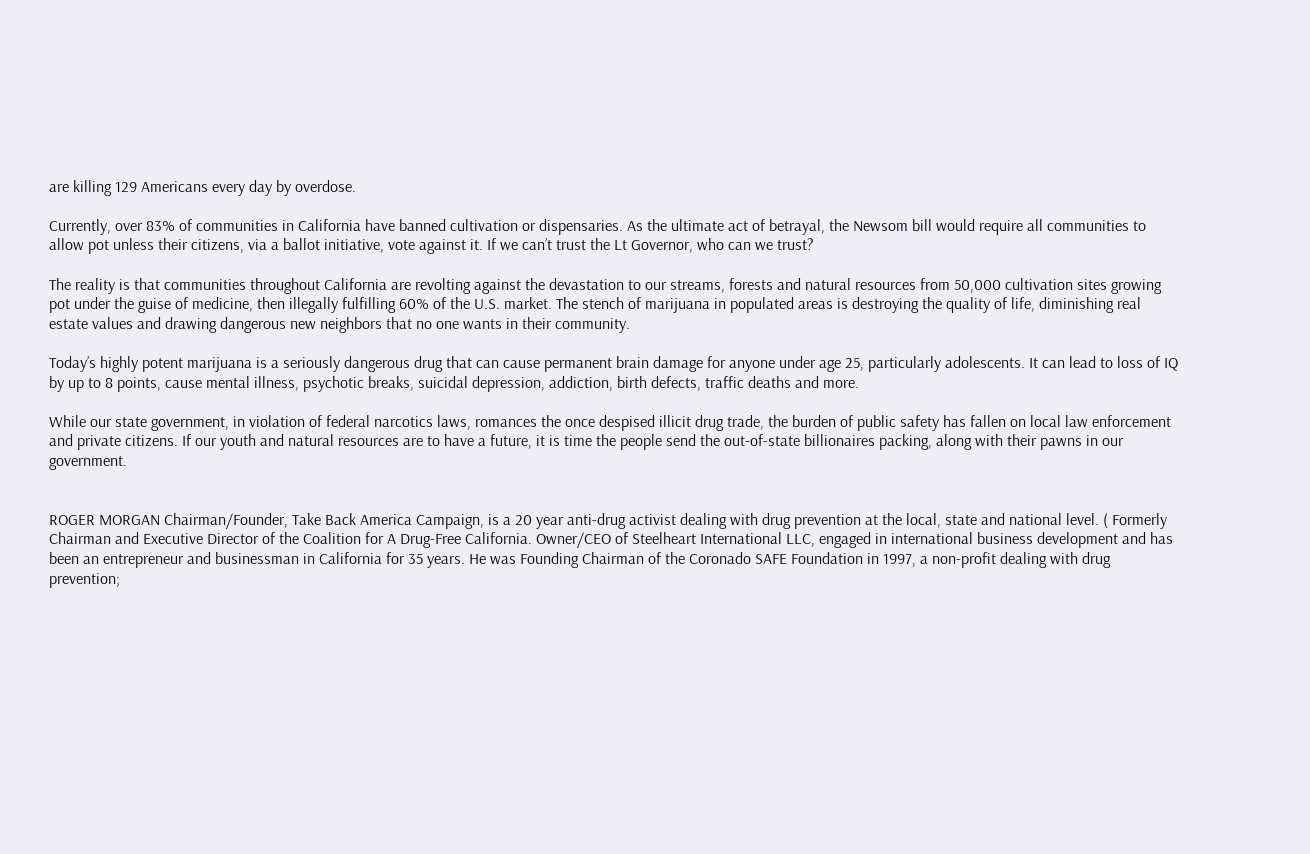are killing 129 Americans every day by overdose.

Currently, over 83% of communities in California have banned cultivation or dispensaries. As the ultimate act of betrayal, the Newsom bill would require all communities to allow pot unless their citizens, via a ballot initiative, vote against it. If we can’t trust the Lt Governor, who can we trust?

The reality is that communities throughout California are revolting against the devastation to our streams, forests and natural resources from 50,000 cultivation sites growing pot under the guise of medicine, then illegally fulfilling 60% of the U.S. market. The stench of marijuana in populated areas is destroying the quality of life, diminishing real estate values and drawing dangerous new neighbors that no one wants in their community.

Today’s highly potent marijuana is a seriously dangerous drug that can cause permanent brain damage for anyone under age 25, particularly adolescents. It can lead to loss of IQ by up to 8 points, cause mental illness, psychotic breaks, suicidal depression, addiction, birth defects, traffic deaths and more.

While our state government, in violation of federal narcotics laws, romances the once despised illicit drug trade, the burden of public safety has fallen on local law enforcement and private citizens. If our youth and natural resources are to have a future, it is time the people send the out-of-state billionaires packing, along with their pawns in our government.


ROGER MORGAN Chairman/Founder, Take Back America Campaign, is a 20 year anti-drug activist dealing with drug prevention at the local, state and national level. ( Formerly Chairman and Executive Director of the Coalition for A Drug-Free California. Owner/CEO of Steelheart International LLC, engaged in international business development and has been an entrepreneur and businessman in California for 35 years. He was Founding Chairman of the Coronado SAFE Foundation in 1997, a non-profit dealing with drug prevention;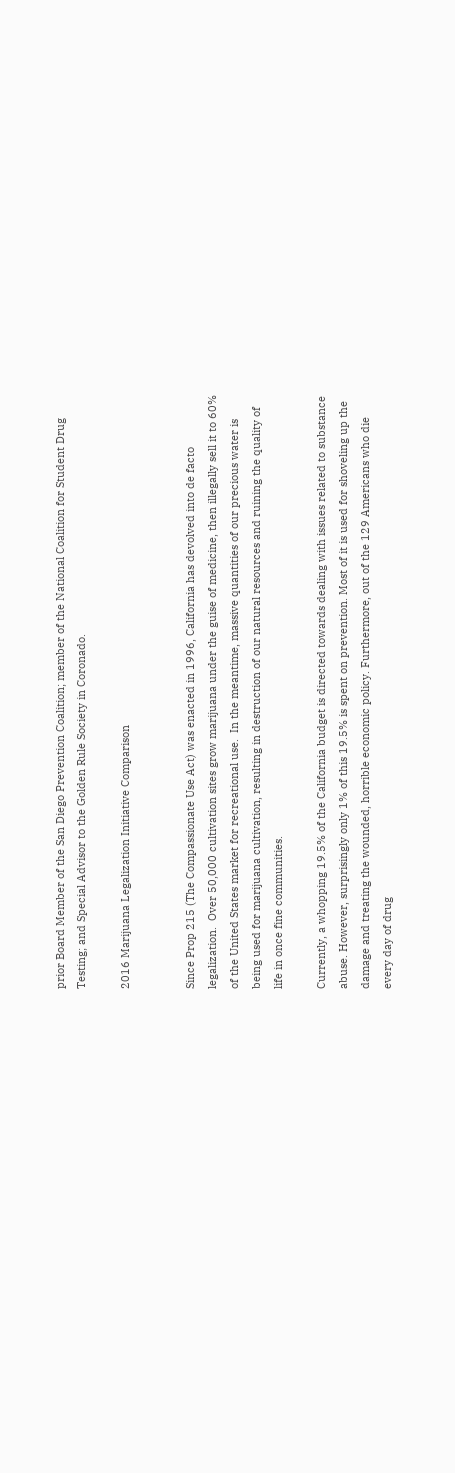prior Board Member of the San Diego Prevention Coalition; member of the National Coalition for Student Drug Testing; and Special Advisor to the Golden Rule Society in Coronado.

2016 Marijuana Legalization Initiative Comparison


Since Prop 215 (The Compassionate Use Act) was enacted in 1996, California has devolved into de facto legalization.  Over 50,000 cultivation sites grow marijuana under the guise of medicine, then illegally sell it to 60% of the United States market for recreational use.  In the meantime, massive quantities of our precious water is being used for marijuana cultivation, resulting in destruction of our natural resources and ruining the quality of life in once fine communities.

Currently, a whopping 19.5% of the California budget is directed towards dealing with issues related to substance abuse. However, surprisingly only 1% of this 19.5% is spent on prevention. Most of it is used for shoveling up the damage and treating the wounded, horrible economic policy. Furthermore, out of the 129 Americans who die every day of drug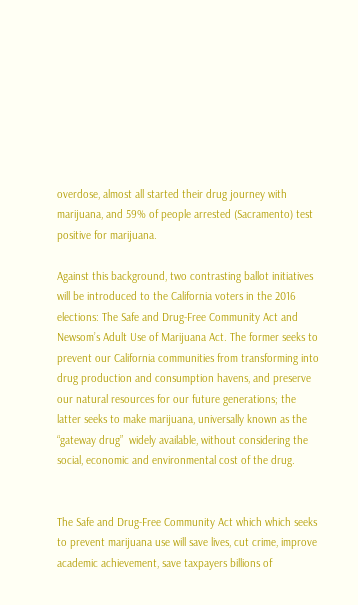overdose, almost all started their drug journey with marijuana, and 59% of people arrested (Sacramento) test positive for marijuana.

Against this background, two contrasting ballot initiatives will be introduced to the California voters in the 2016 elections: The Safe and Drug-Free Community Act and Newsom’s Adult Use of Marijuana Act. The former seeks to prevent our California communities from transforming into drug production and consumption havens, and preserve our natural resources for our future generations; the latter seeks to make marijuana, universally known as the “gateway drug”  widely available, without considering the social, economic and environmental cost of the drug.


The Safe and Drug-Free Community Act which which seeks to prevent marijuana use will save lives, cut crime, improve academic achievement, save taxpayers billions of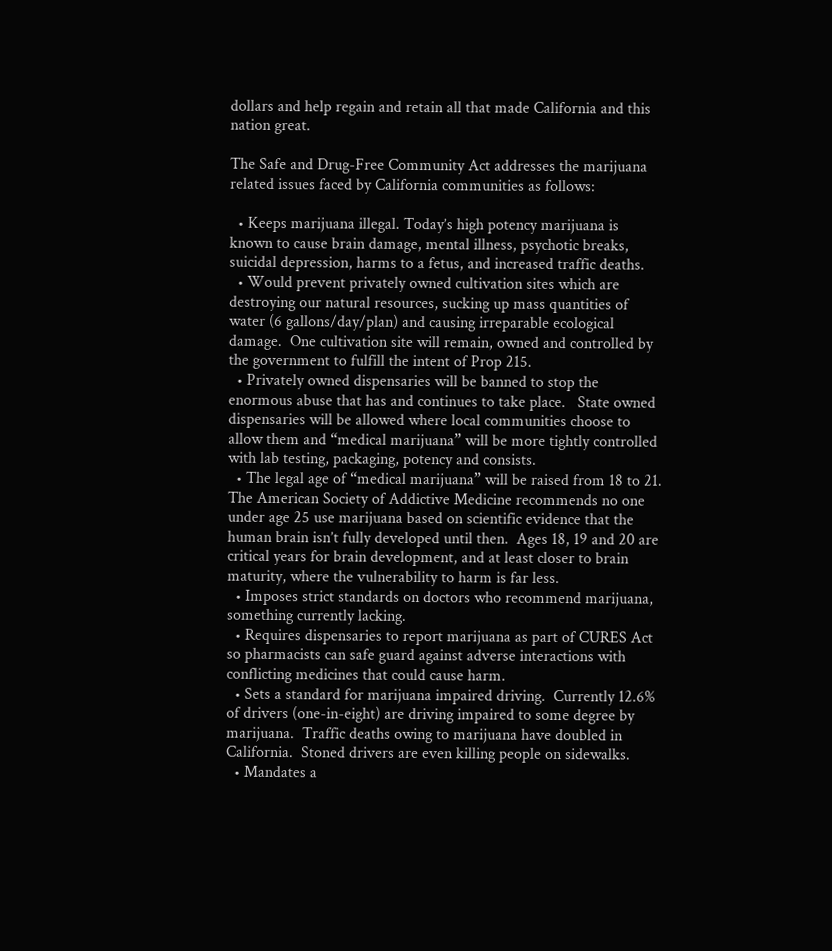dollars and help regain and retain all that made California and this nation great.

The Safe and Drug-Free Community Act addresses the marijuana related issues faced by California communities as follows:

  • Keeps marijuana illegal. Today’s high potency marijuana is known to cause brain damage, mental illness, psychotic breaks, suicidal depression, harms to a fetus, and increased traffic deaths.
  • Would prevent privately owned cultivation sites which are destroying our natural resources, sucking up mass quantities of water (6 gallons/day/plan) and causing irreparable ecological damage.  One cultivation site will remain, owned and controlled by the government to fulfill the intent of Prop 215.
  • Privately owned dispensaries will be banned to stop the enormous abuse that has and continues to take place.   State owned dispensaries will be allowed where local communities choose to allow them and “medical marijuana” will be more tightly controlled with lab testing, packaging, potency and consists.
  • The legal age of “medical marijuana” will be raised from 18 to 21. The American Society of Addictive Medicine recommends no one under age 25 use marijuana based on scientific evidence that the human brain isn’t fully developed until then.  Ages 18, 19 and 20 are critical years for brain development, and at least closer to brain maturity, where the vulnerability to harm is far less.
  • Imposes strict standards on doctors who recommend marijuana, something currently lacking.
  • Requires dispensaries to report marijuana as part of CURES Act so pharmacists can safe guard against adverse interactions with conflicting medicines that could cause harm.
  • Sets a standard for marijuana impaired driving.  Currently 12.6% of drivers (one-in-eight) are driving impaired to some degree by marijuana.  Traffic deaths owing to marijuana have doubled in California.  Stoned drivers are even killing people on sidewalks.
  • Mandates a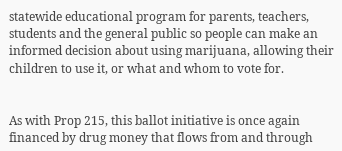statewide educational program for parents, teachers, students and the general public so people can make an informed decision about using marijuana, allowing their children to use it, or what and whom to vote for.


As with Prop 215, this ballot initiative is once again financed by drug money that flows from and through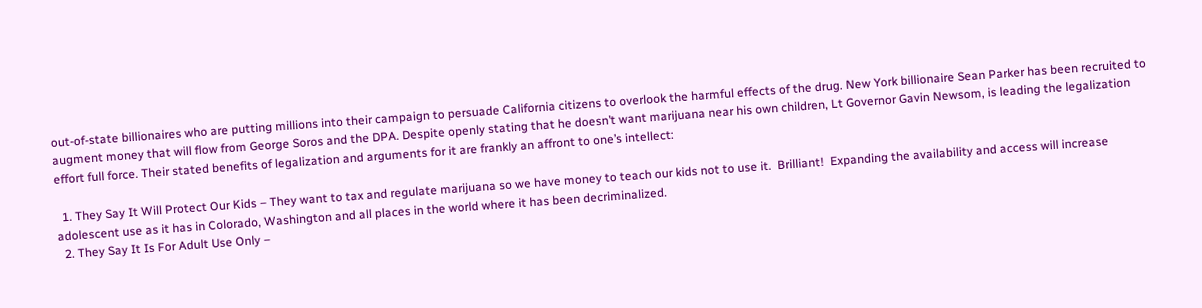out-of-state billionaires who are putting millions into their campaign to persuade California citizens to overlook the harmful effects of the drug. New York billionaire Sean Parker has been recruited to augment money that will flow from George Soros and the DPA. Despite openly stating that he doesn’t want marijuana near his own children, Lt Governor Gavin Newsom, is leading the legalization effort full force. Their stated benefits of legalization and arguments for it are frankly an affront to one’s intellect:

  1. They Say It Will Protect Our Kids – They want to tax and regulate marijuana so we have money to teach our kids not to use it.  Brilliant!  Expanding the availability and access will increase adolescent use as it has in Colorado, Washington and all places in the world where it has been decriminalized.
  2. They Say It Is For Adult Use Only –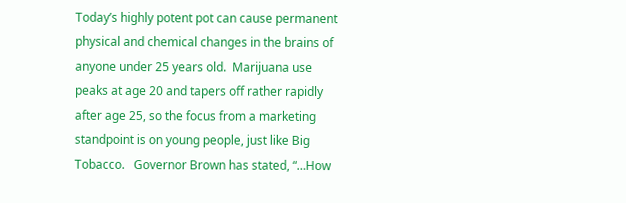Today’s highly potent pot can cause permanent physical and chemical changes in the brains of anyone under 25 years old.  Marijuana use peaks at age 20 and tapers off rather rapidly after age 25, so the focus from a marketing standpoint is on young people, just like Big Tobacco.   Governor Brown has stated, “…How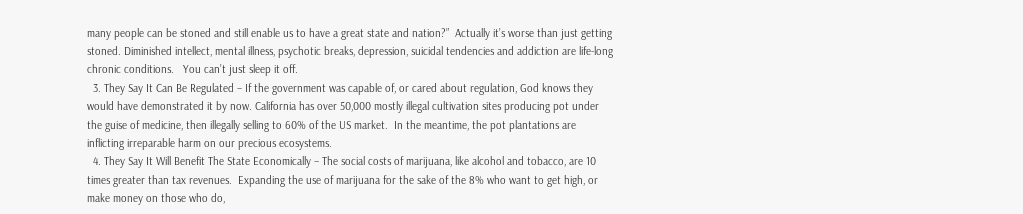many people can be stoned and still enable us to have a great state and nation?”  Actually it’s worse than just getting stoned. Diminished intellect, mental illness, psychotic breaks, depression, suicidal tendencies and addiction are life-long chronic conditions.   You can’t just sleep it off.
  3. They Say It Can Be Regulated – If the government was capable of, or cared about regulation, God knows they would have demonstrated it by now. California has over 50,000 mostly illegal cultivation sites producing pot under the guise of medicine, then illegally selling to 60% of the US market.  In the meantime, the pot plantations are inflicting irreparable harm on our precious ecosystems.
  4. They Say It Will Benefit The State Economically – The social costs of marijuana, like alcohol and tobacco, are 10 times greater than tax revenues.  Expanding the use of marijuana for the sake of the 8% who want to get high, or make money on those who do,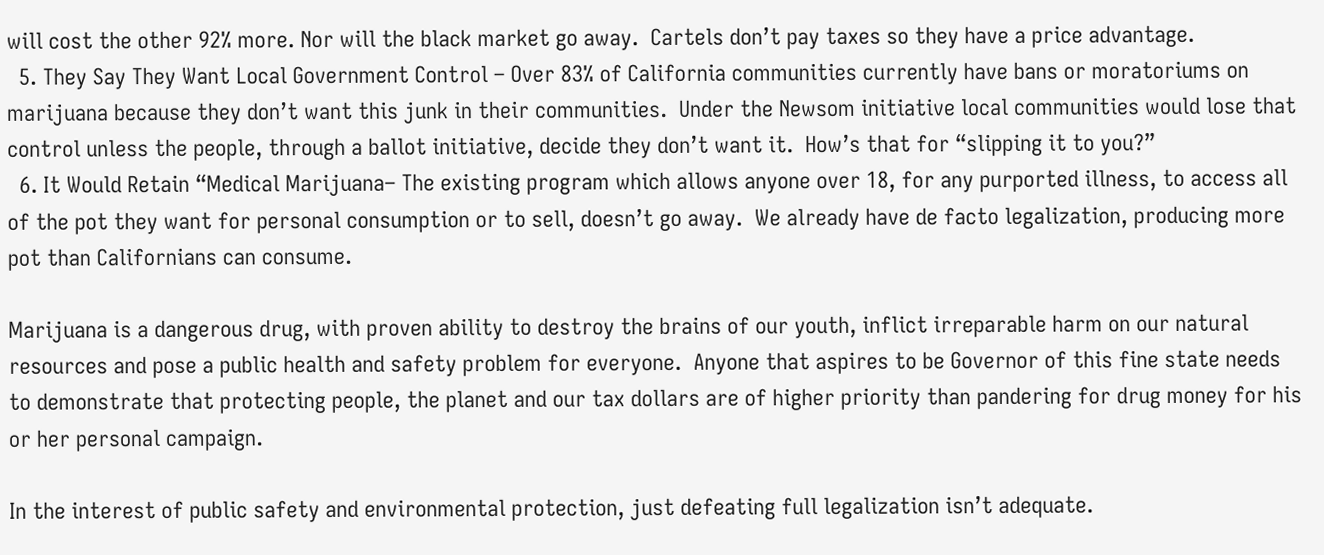will cost the other 92% more. Nor will the black market go away.  Cartels don’t pay taxes so they have a price advantage.
  5. They Say They Want Local Government Control – Over 83% of California communities currently have bans or moratoriums on marijuana because they don’t want this junk in their communities.  Under the Newsom initiative local communities would lose that control unless the people, through a ballot initiative, decide they don’t want it.  How’s that for “slipping it to you?”
  6. It Would Retain “Medical Marijuana– The existing program which allows anyone over 18, for any purported illness, to access all of the pot they want for personal consumption or to sell, doesn’t go away.  We already have de facto legalization, producing more pot than Californians can consume.

Marijuana is a dangerous drug, with proven ability to destroy the brains of our youth, inflict irreparable harm on our natural resources and pose a public health and safety problem for everyone.  Anyone that aspires to be Governor of this fine state needs to demonstrate that protecting people, the planet and our tax dollars are of higher priority than pandering for drug money for his or her personal campaign.

In the interest of public safety and environmental protection, just defeating full legalization isn’t adequate.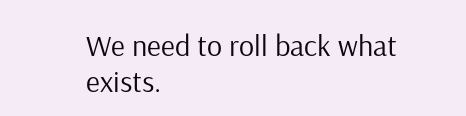We need to roll back what exists.